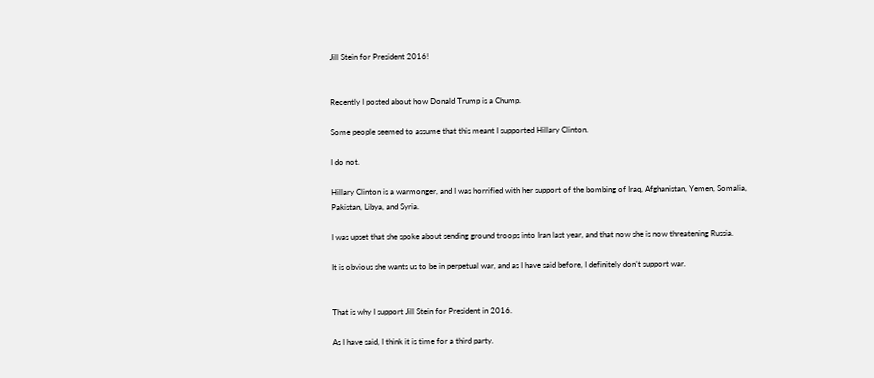Jill Stein for President 2016!


Recently I posted about how Donald Trump is a Chump.

Some people seemed to assume that this meant I supported Hillary Clinton.

I do not.

Hillary Clinton is a warmonger, and I was horrified with her support of the bombing of Iraq, Afghanistan, Yemen, Somalia, Pakistan, Libya, and Syria.

I was upset that she spoke about sending ground troops into Iran last year, and that now she is now threatening Russia.

It is obvious she wants us to be in perpetual war, and as I have said before, I definitely don’t support war.


That is why I support Jill Stein for President in 2016.

As I have said, I think it is time for a third party.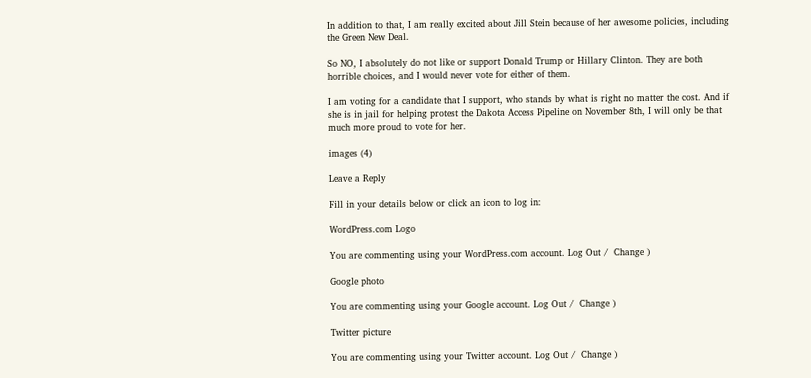In addition to that, I am really excited about Jill Stein because of her awesome policies, including the Green New Deal.

So NO, I absolutely do not like or support Donald Trump or Hillary Clinton. They are both horrible choices, and I would never vote for either of them.

I am voting for a candidate that I support, who stands by what is right no matter the cost. And if she is in jail for helping protest the Dakota Access Pipeline on November 8th, I will only be that much more proud to vote for her.

images (4)

Leave a Reply

Fill in your details below or click an icon to log in:

WordPress.com Logo

You are commenting using your WordPress.com account. Log Out /  Change )

Google photo

You are commenting using your Google account. Log Out /  Change )

Twitter picture

You are commenting using your Twitter account. Log Out /  Change )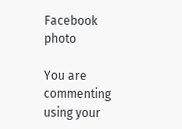Facebook photo

You are commenting using your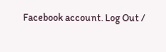Facebook account. Log Out /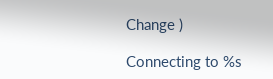Change )

Connecting to %s